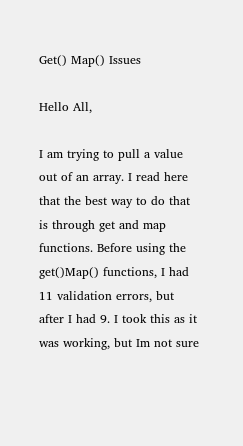Get() Map() Issues

Hello All,

I am trying to pull a value out of an array. I read here that the best way to do that is through get and map functions. Before using the get()Map() functions, I had 11 validation errors, but after I had 9. I took this as it was working, but Im not sure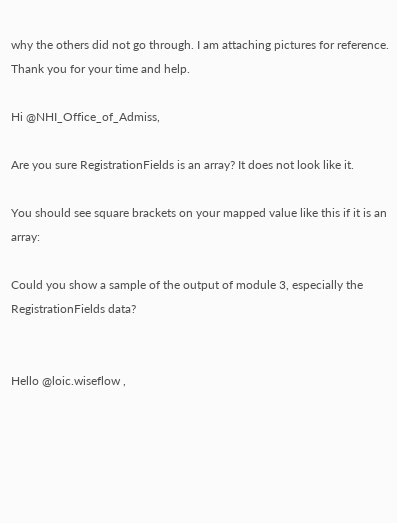why the others did not go through. I am attaching pictures for reference. Thank you for your time and help.

Hi @NHI_Office_of_Admiss,

Are you sure RegistrationFields is an array? It does not look like it.

You should see square brackets on your mapped value like this if it is an array:

Could you show a sample of the output of module 3, especially the RegistrationFields data?


Hello @loic.wiseflow ,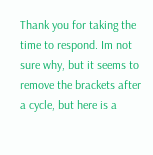Thank you for taking the time to respond. Im not sure why, but it seems to remove the brackets after a cycle, but here is a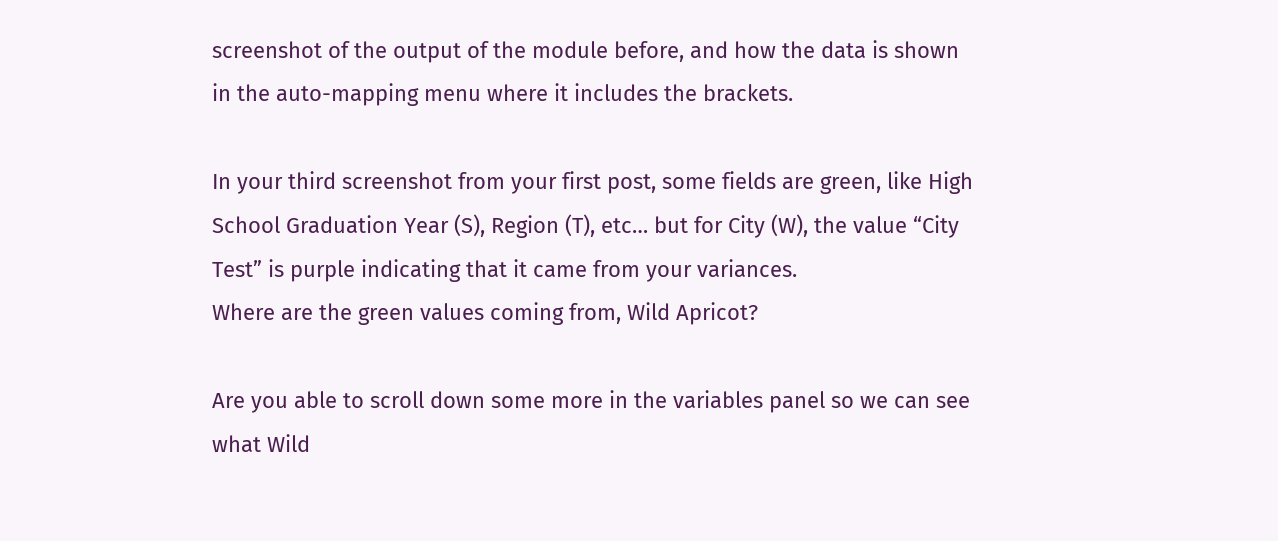screenshot of the output of the module before, and how the data is shown in the auto-mapping menu where it includes the brackets.

In your third screenshot from your first post, some fields are green, like High School Graduation Year (S), Region (T), etc… but for City (W), the value “City Test” is purple indicating that it came from your variances.
Where are the green values coming from, Wild Apricot?

Are you able to scroll down some more in the variables panel so we can see what Wild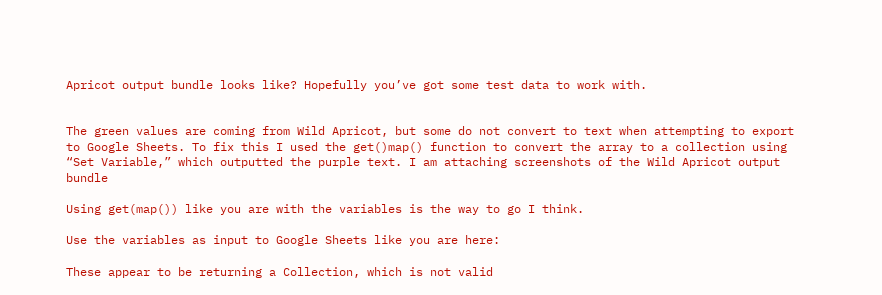Apricot output bundle looks like? Hopefully you’ve got some test data to work with.


The green values are coming from Wild Apricot, but some do not convert to text when attempting to export to Google Sheets. To fix this I used the get()map() function to convert the array to a collection using “Set Variable,” which outputted the purple text. I am attaching screenshots of the Wild Apricot output bundle

Using get(map()) like you are with the variables is the way to go I think.

Use the variables as input to Google Sheets like you are here:

These appear to be returning a Collection, which is not valid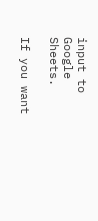input to Google Sheets.

If you want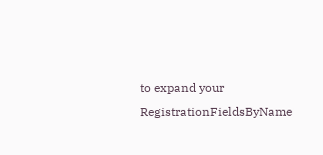to expand your RegistrationFieldsByName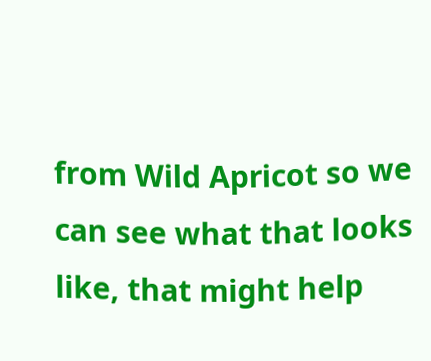from Wild Apricot so we can see what that looks like, that might help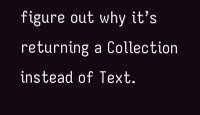figure out why it’s returning a Collection instead of Text.